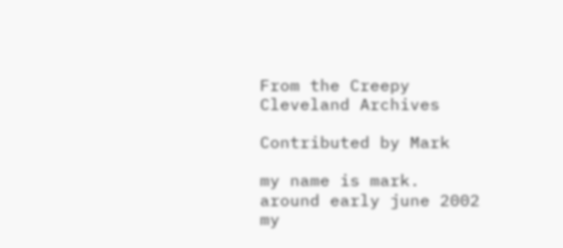From the Creepy Cleveland Archives

Contributed by Mark

my name is mark. around early june 2002 my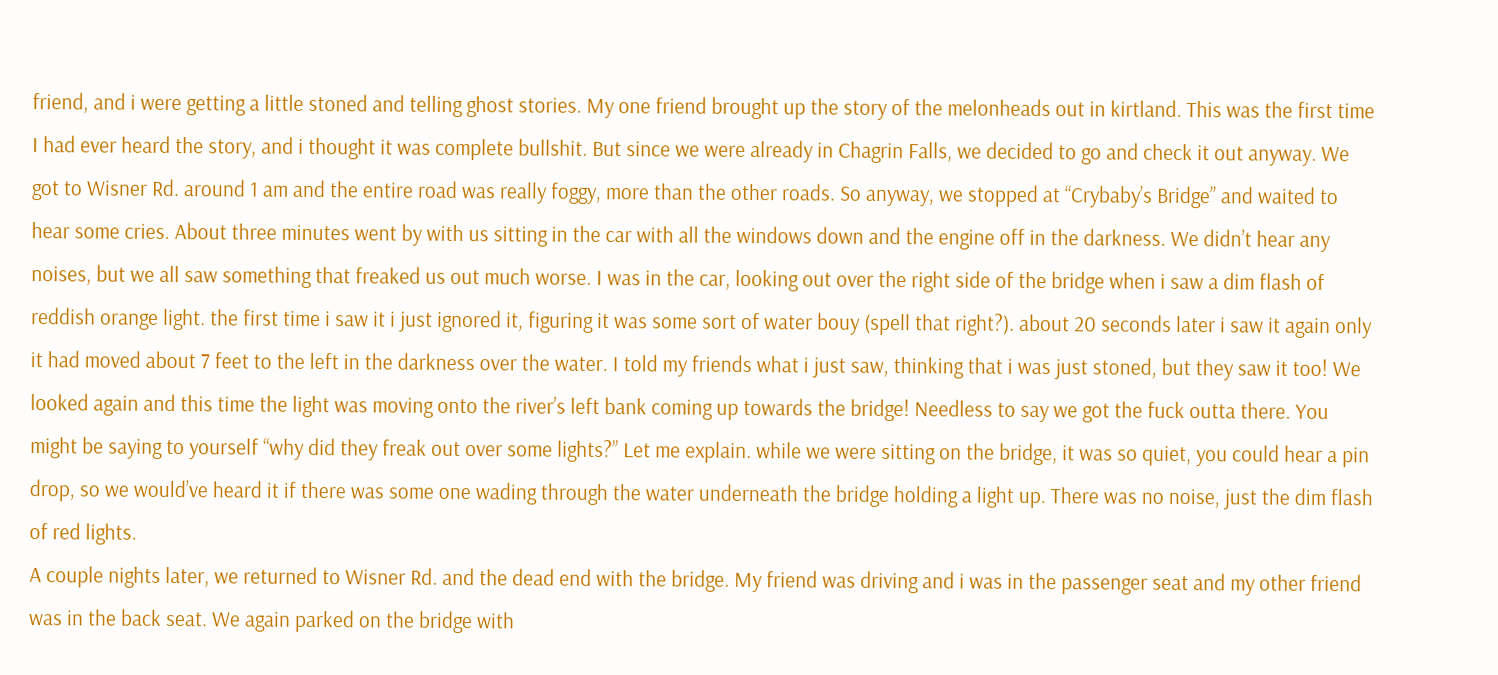friend, and i were getting a little stoned and telling ghost stories. My one friend brought up the story of the melonheads out in kirtland. This was the first time I had ever heard the story, and i thought it was complete bullshit. But since we were already in Chagrin Falls, we decided to go and check it out anyway. We got to Wisner Rd. around 1 am and the entire road was really foggy, more than the other roads. So anyway, we stopped at “Crybaby’s Bridge” and waited to hear some cries. About three minutes went by with us sitting in the car with all the windows down and the engine off in the darkness. We didn’t hear any noises, but we all saw something that freaked us out much worse. I was in the car, looking out over the right side of the bridge when i saw a dim flash of reddish orange light. the first time i saw it i just ignored it, figuring it was some sort of water bouy (spell that right?). about 20 seconds later i saw it again only it had moved about 7 feet to the left in the darkness over the water. I told my friends what i just saw, thinking that i was just stoned, but they saw it too! We looked again and this time the light was moving onto the river’s left bank coming up towards the bridge! Needless to say we got the fuck outta there. You might be saying to yourself “why did they freak out over some lights?” Let me explain. while we were sitting on the bridge, it was so quiet, you could hear a pin drop, so we would’ve heard it if there was some one wading through the water underneath the bridge holding a light up. There was no noise, just the dim flash of red lights.
A couple nights later, we returned to Wisner Rd. and the dead end with the bridge. My friend was driving and i was in the passenger seat and my other friend was in the back seat. We again parked on the bridge with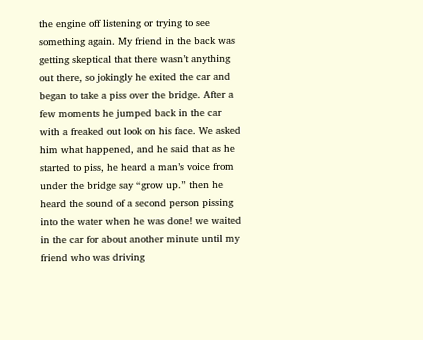the engine off listening or trying to see something again. My friend in the back was getting skeptical that there wasn’t anything out there, so jokingly he exited the car and began to take a piss over the bridge. After a few moments he jumped back in the car with a freaked out look on his face. We asked him what happened, and he said that as he started to piss, he heard a man’s voice from under the bridge say “grow up.” then he heard the sound of a second person pissing into the water when he was done! we waited in the car for about another minute until my friend who was driving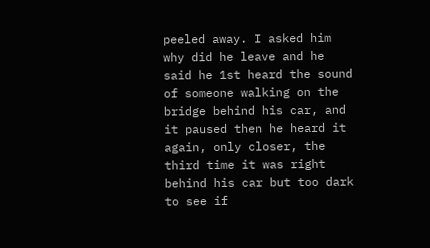peeled away. I asked him why did he leave and he said he 1st heard the sound of someone walking on the bridge behind his car, and it paused then he heard it again, only closer, the third time it was right behind his car but too dark to see if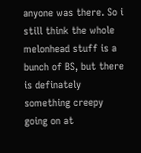anyone was there. So i still think the whole melonhead stuff is a bunch of BS, but there is definately something creepy going on at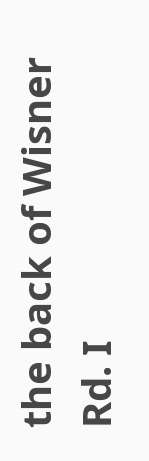the back of Wisner Rd. I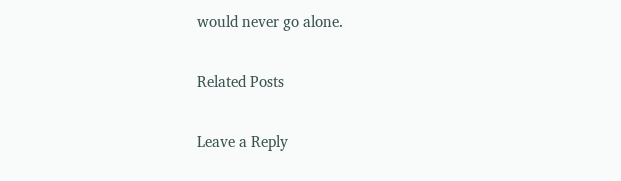would never go alone.

Related Posts

Leave a Reply